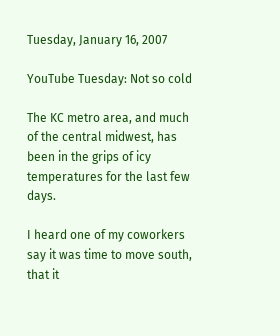Tuesday, January 16, 2007

YouTube Tuesday: Not so cold

The KC metro area, and much of the central midwest, has been in the grips of icy temperatures for the last few days.

I heard one of my coworkers say it was time to move south, that it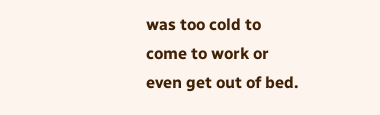was too cold to come to work or even get out of bed.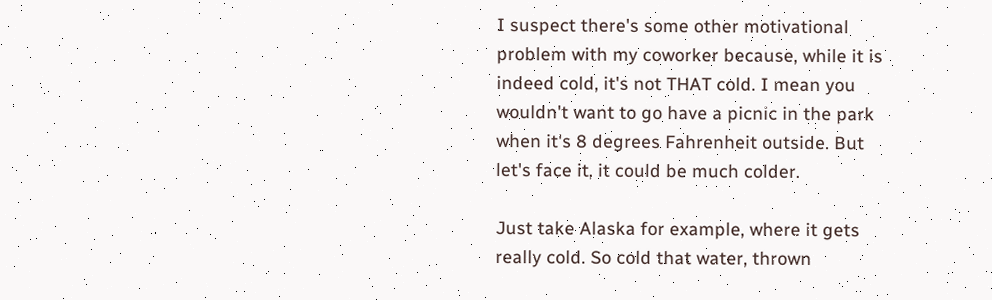I suspect there's some other motivational problem with my coworker because, while it is indeed cold, it's not THAT cold. I mean you wouldn't want to go have a picnic in the park when it's 8 degrees Fahrenheit outside. But let's face it, it could be much colder.

Just take Alaska for example, where it gets really cold. So cold that water, thrown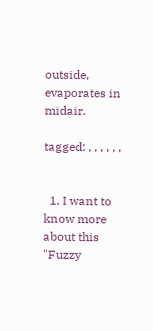outside, evaporates in midair.

tagged: , , , , , ,


  1. I want to know more about this "Fuzzy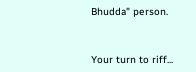Bhudda" person.


Your turn to riff...